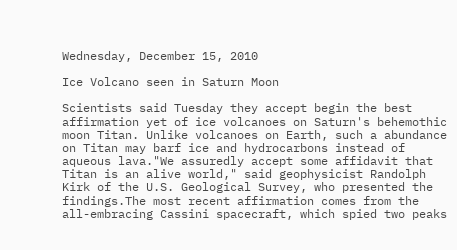Wednesday, December 15, 2010

Ice Volcano seen in Saturn Moon

Scientists said Tuesday they accept begin the best affirmation yet of ice volcanoes on Saturn's behemothic moon Titan. Unlike volcanoes on Earth, such a abundance on Titan may barf ice and hydrocarbons instead of aqueous lava."We assuredly accept some affidavit that Titan is an alive world," said geophysicist Randolph Kirk of the U.S. Geological Survey, who presented the findings.The most recent affirmation comes from the all-embracing Cassini spacecraft, which spied two peaks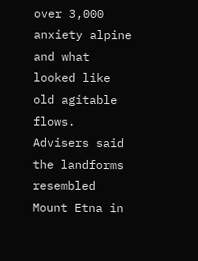over 3,000 anxiety alpine and what looked like old agitable flows. Advisers said the landforms resembled Mount Etna in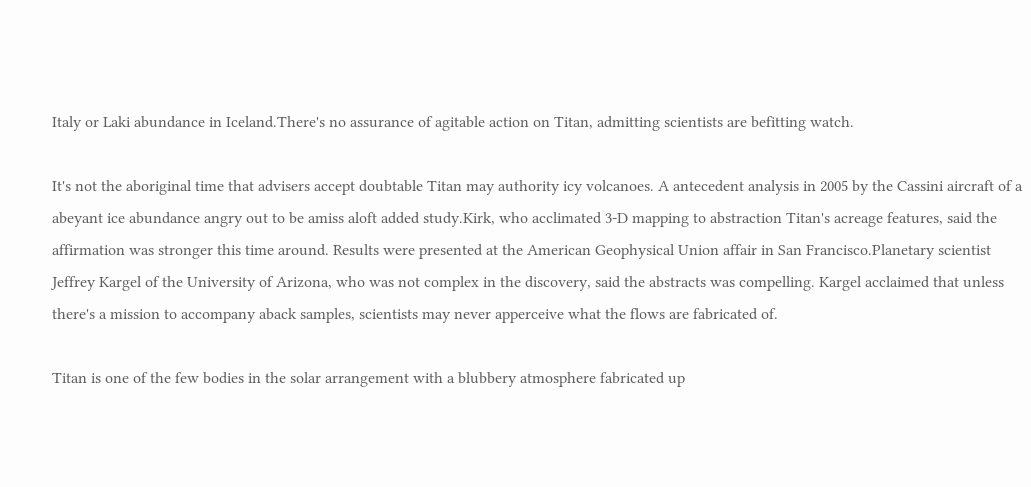Italy or Laki abundance in Iceland.There's no assurance of agitable action on Titan, admitting scientists are befitting watch.

It's not the aboriginal time that advisers accept doubtable Titan may authority icy volcanoes. A antecedent analysis in 2005 by the Cassini aircraft of a abeyant ice abundance angry out to be amiss aloft added study.Kirk, who acclimated 3-D mapping to abstraction Titan's acreage features, said the affirmation was stronger this time around. Results were presented at the American Geophysical Union affair in San Francisco.Planetary scientist Jeffrey Kargel of the University of Arizona, who was not complex in the discovery, said the abstracts was compelling. Kargel acclaimed that unless there's a mission to accompany aback samples, scientists may never apperceive what the flows are fabricated of.

Titan is one of the few bodies in the solar arrangement with a blubbery atmosphere fabricated up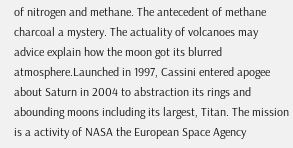of nitrogen and methane. The antecedent of methane charcoal a mystery. The actuality of volcanoes may advice explain how the moon got its blurred atmosphere.Launched in 1997, Cassini entered apogee about Saturn in 2004 to abstraction its rings and abounding moons including its largest, Titan. The mission is a activity of NASA the European Space Agency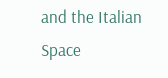and the Italian Space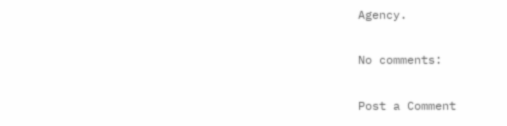Agency.

No comments:

Post a Comment